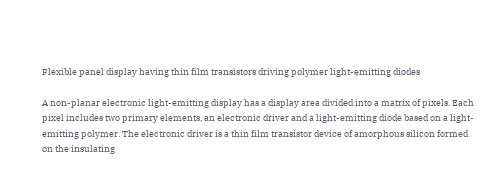Flexible panel display having thin film transistors driving polymer light-emitting diodes

A non-planar electronic light-emitting display has a display area divided into a matrix of pixels. Each pixel includes two primary elements, an electronic driver and a light-emitting diode based on a light-emitting polymer. The electronic driver is a thin film transistor device of amorphous silicon formed on the insulating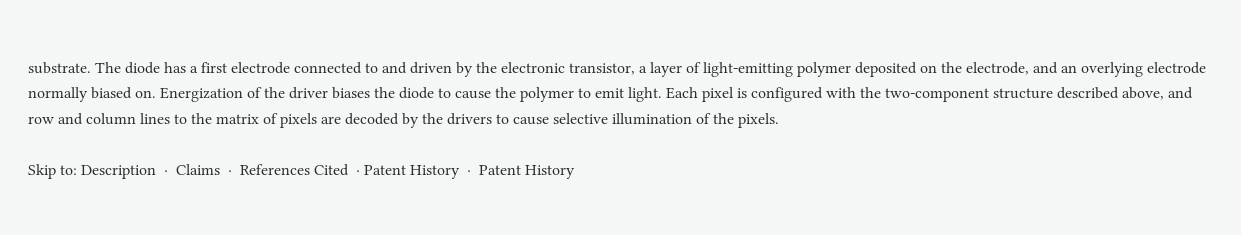substrate. The diode has a first electrode connected to and driven by the electronic transistor, a layer of light-emitting polymer deposited on the electrode, and an overlying electrode normally biased on. Energization of the driver biases the diode to cause the polymer to emit light. Each pixel is configured with the two-component structure described above, and row and column lines to the matrix of pixels are decoded by the drivers to cause selective illumination of the pixels.

Skip to: Description  ·  Claims  ·  References Cited  · Patent History  ·  Patent History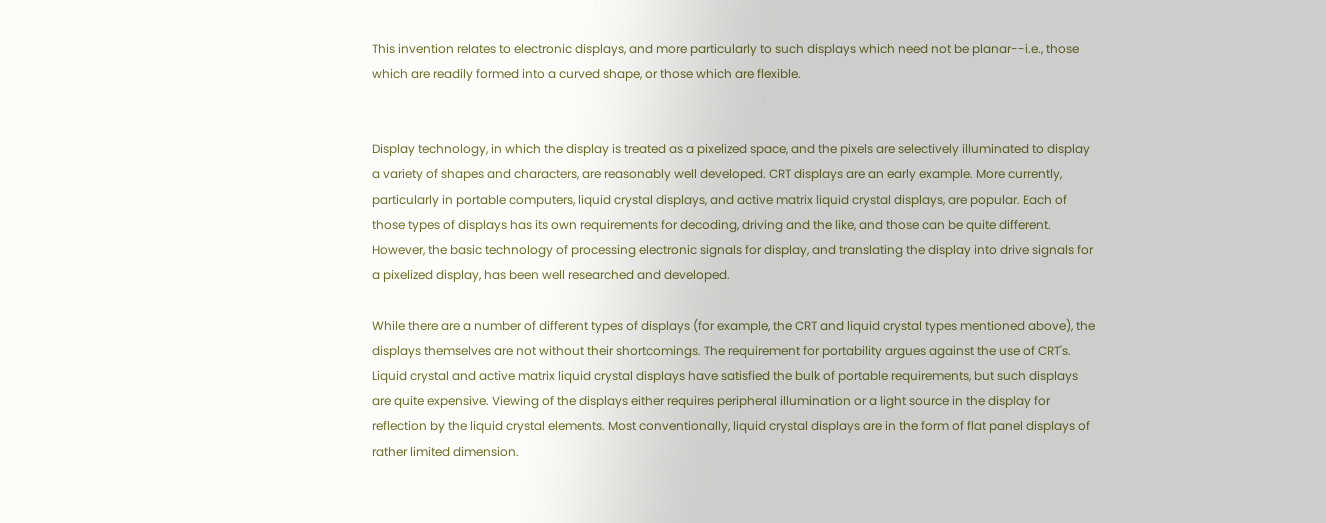This invention relates to electronic displays, and more particularly to such displays which need not be planar--i.e., those which are readily formed into a curved shape, or those which are flexible.


Display technology, in which the display is treated as a pixelized space, and the pixels are selectively illuminated to display a variety of shapes and characters, are reasonably well developed. CRT displays are an early example. More currently, particularly in portable computers, liquid crystal displays, and active matrix liquid crystal displays, are popular. Each of those types of displays has its own requirements for decoding, driving and the like, and those can be quite different. However, the basic technology of processing electronic signals for display, and translating the display into drive signals for a pixelized display, has been well researched and developed.

While there are a number of different types of displays (for example, the CRT and liquid crystal types mentioned above), the displays themselves are not without their shortcomings. The requirement for portability argues against the use of CRT's. Liquid crystal and active matrix liquid crystal displays have satisfied the bulk of portable requirements, but such displays are quite expensive. Viewing of the displays either requires peripheral illumination or a light source in the display for reflection by the liquid crystal elements. Most conventionally, liquid crystal displays are in the form of flat panel displays of rather limited dimension.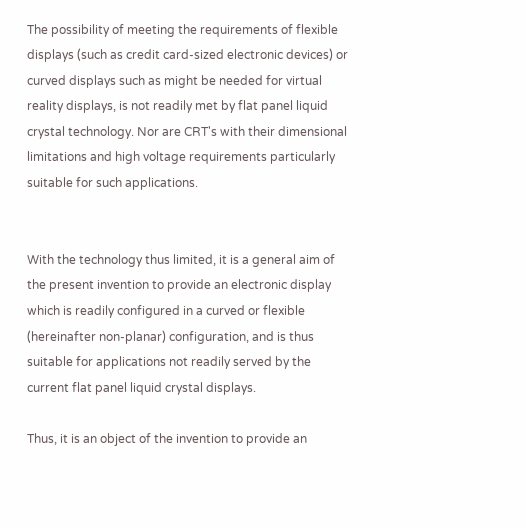The possibility of meeting the requirements of flexible displays (such as credit card-sized electronic devices) or curved displays such as might be needed for virtual reality displays, is not readily met by flat panel liquid crystal technology. Nor are CRT's with their dimensional limitations and high voltage requirements particularly suitable for such applications.


With the technology thus limited, it is a general aim of the present invention to provide an electronic display which is readily configured in a curved or flexible (hereinafter non-planar) configuration, and is thus suitable for applications not readily served by the current flat panel liquid crystal displays.

Thus, it is an object of the invention to provide an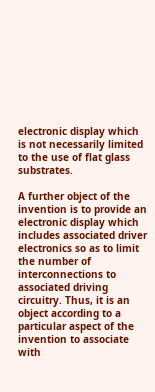electronic display which is not necessarily limited to the use of flat glass substrates.

A further object of the invention is to provide an electronic display which includes associated driver electronics so as to limit the number of interconnections to associated driving circuitry. Thus, it is an object according to a particular aspect of the invention to associate with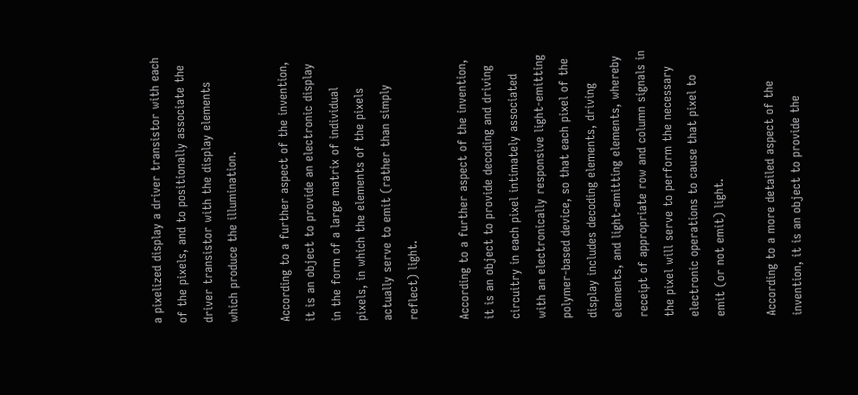a pixelized display a driver transistor with each of the pixels, and to positionally associate the driver transistor with the display elements which produce the illumination.

According to a further aspect of the invention, it is an object to provide an electronic display in the form of a large matrix of individual pixels, in which the elements of the pixels actually serve to emit (rather than simply reflect) light.

According to a further aspect of the invention, it is an object to provide decoding and driving circuitry in each pixel intimately associated with an electronically responsive light-emitting polymer-based device, so that each pixel of the display includes decoding elements, driving elements, and light-emitting elements, whereby receipt of appropriate row and column signals in the pixel will serve to perform the necessary electronic operations to cause that pixel to emit (or not emit) light.

According to a more detailed aspect of the invention, it is an object to provide the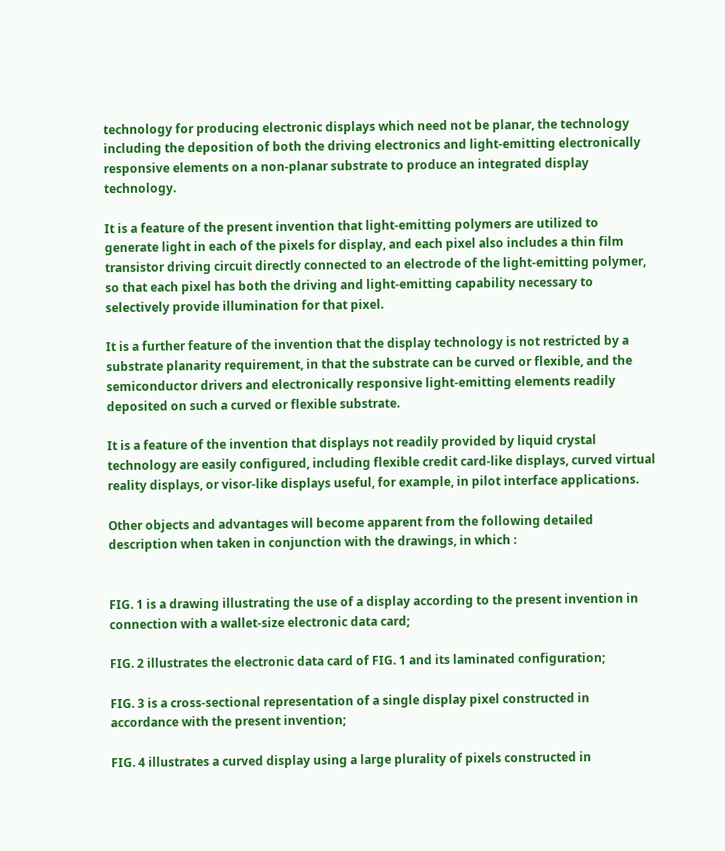technology for producing electronic displays which need not be planar, the technology including the deposition of both the driving electronics and light-emitting electronically responsive elements on a non-planar substrate to produce an integrated display technology.

It is a feature of the present invention that light-emitting polymers are utilized to generate light in each of the pixels for display, and each pixel also includes a thin film transistor driving circuit directly connected to an electrode of the light-emitting polymer, so that each pixel has both the driving and light-emitting capability necessary to selectively provide illumination for that pixel.

It is a further feature of the invention that the display technology is not restricted by a substrate planarity requirement, in that the substrate can be curved or flexible, and the semiconductor drivers and electronically responsive light-emitting elements readily deposited on such a curved or flexible substrate.

It is a feature of the invention that displays not readily provided by liquid crystal technology are easily configured, including flexible credit card-like displays, curved virtual reality displays, or visor-like displays useful, for example, in pilot interface applications.

Other objects and advantages will become apparent from the following detailed description when taken in conjunction with the drawings, in which :


FIG. 1 is a drawing illustrating the use of a display according to the present invention in connection with a wallet-size electronic data card;

FIG. 2 illustrates the electronic data card of FIG. 1 and its laminated configuration;

FIG. 3 is a cross-sectional representation of a single display pixel constructed in accordance with the present invention;

FIG. 4 illustrates a curved display using a large plurality of pixels constructed in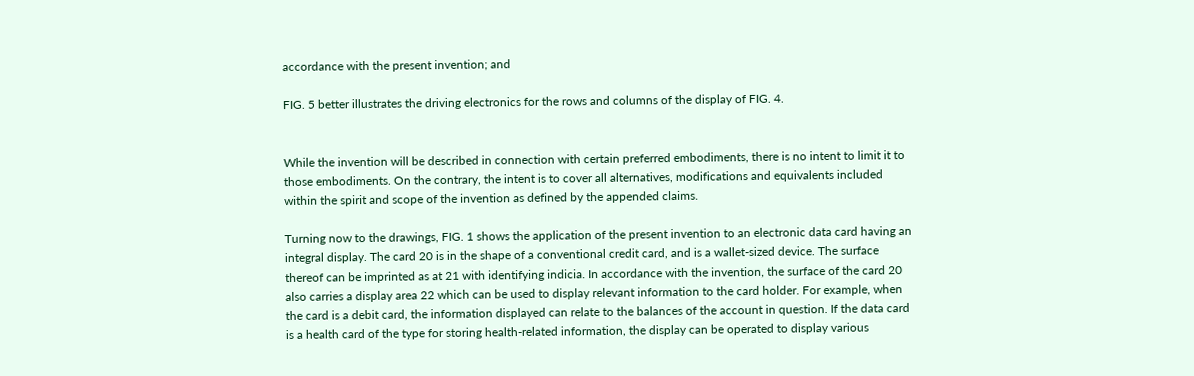accordance with the present invention; and

FIG. 5 better illustrates the driving electronics for the rows and columns of the display of FIG. 4.


While the invention will be described in connection with certain preferred embodiments, there is no intent to limit it to those embodiments. On the contrary, the intent is to cover all alternatives, modifications and equivalents included within the spirit and scope of the invention as defined by the appended claims.

Turning now to the drawings, FIG. 1 shows the application of the present invention to an electronic data card having an integral display. The card 20 is in the shape of a conventional credit card, and is a wallet-sized device. The surface thereof can be imprinted as at 21 with identifying indicia. In accordance with the invention, the surface of the card 20 also carries a display area 22 which can be used to display relevant information to the card holder. For example, when the card is a debit card, the information displayed can relate to the balances of the account in question. If the data card is a health card of the type for storing health-related information, the display can be operated to display various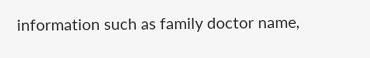information such as family doctor name,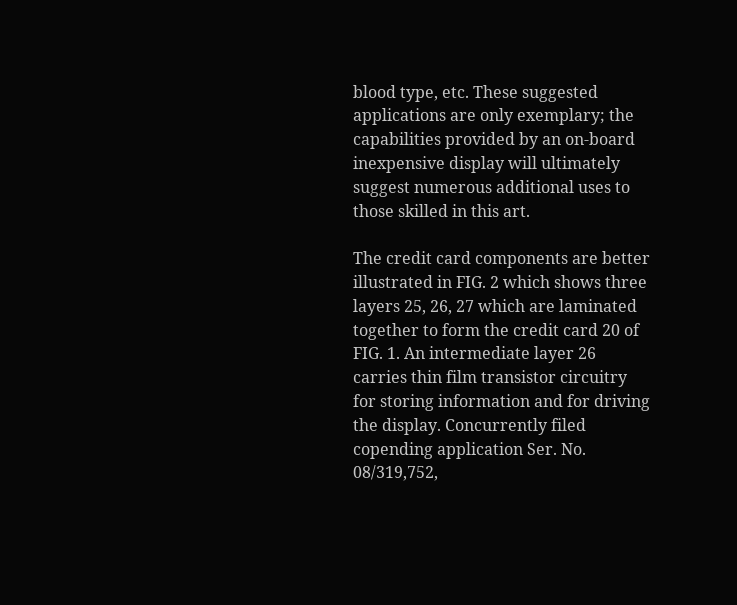blood type, etc. These suggested applications are only exemplary; the capabilities provided by an on-board inexpensive display will ultimately suggest numerous additional uses to those skilled in this art.

The credit card components are better illustrated in FIG. 2 which shows three layers 25, 26, 27 which are laminated together to form the credit card 20 of FIG. 1. An intermediate layer 26 carries thin film transistor circuitry for storing information and for driving the display. Concurrently filed copending application Ser. No. 08/319,752,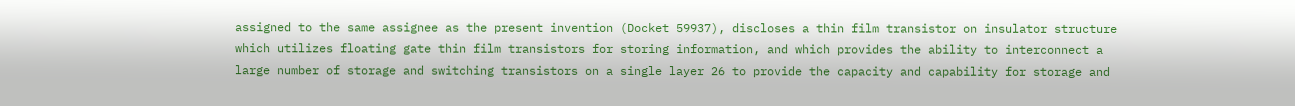assigned to the same assignee as the present invention (Docket 59937), discloses a thin film transistor on insulator structure which utilizes floating gate thin film transistors for storing information, and which provides the ability to interconnect a large number of storage and switching transistors on a single layer 26 to provide the capacity and capability for storage and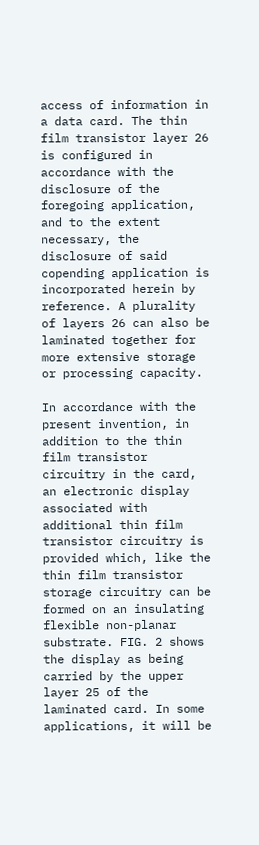access of information in a data card. The thin film transistor layer 26 is configured in accordance with the disclosure of the foregoing application, and to the extent necessary, the disclosure of said copending application is incorporated herein by reference. A plurality of layers 26 can also be laminated together for more extensive storage or processing capacity.

In accordance with the present invention, in addition to the thin film transistor circuitry in the card, an electronic display associated with additional thin film transistor circuitry is provided which, like the thin film transistor storage circuitry can be formed on an insulating flexible non-planar substrate. FIG. 2 shows the display as being carried by the upper layer 25 of the laminated card. In some applications, it will be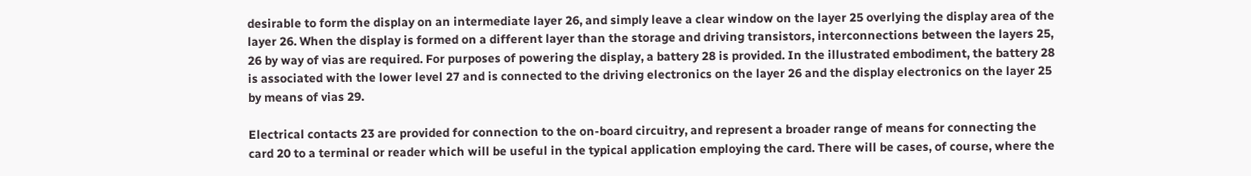desirable to form the display on an intermediate layer 26, and simply leave a clear window on the layer 25 overlying the display area of the layer 26. When the display is formed on a different layer than the storage and driving transistors, interconnections between the layers 25, 26 by way of vias are required. For purposes of powering the display, a battery 28 is provided. In the illustrated embodiment, the battery 28 is associated with the lower level 27 and is connected to the driving electronics on the layer 26 and the display electronics on the layer 25 by means of vias 29.

Electrical contacts 23 are provided for connection to the on-board circuitry, and represent a broader range of means for connecting the card 20 to a terminal or reader which will be useful in the typical application employing the card. There will be cases, of course, where the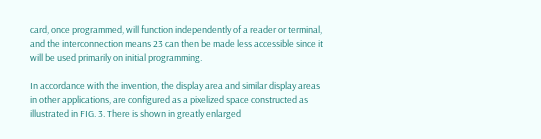card, once programmed, will function independently of a reader or terminal, and the interconnection means 23 can then be made less accessible since it will be used primarily on initial programming.

In accordance with the invention, the display area and similar display areas in other applications, are configured as a pixelized space constructed as illustrated in FIG. 3. There is shown in greatly enlarged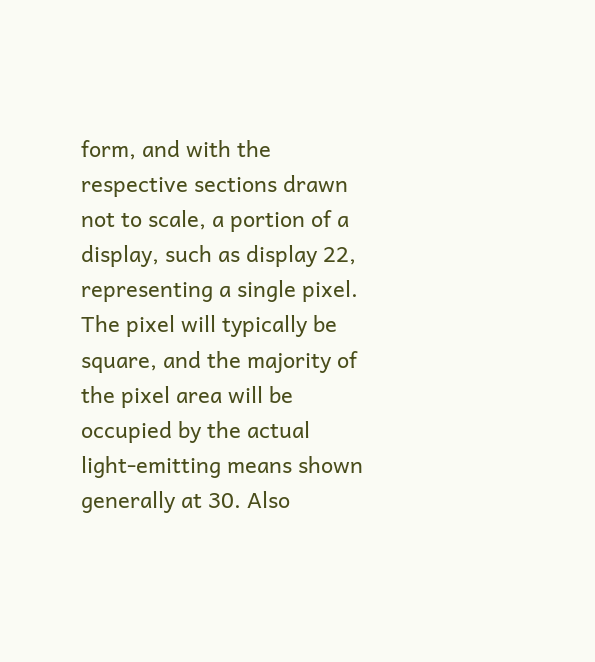form, and with the respective sections drawn not to scale, a portion of a display, such as display 22, representing a single pixel. The pixel will typically be square, and the majority of the pixel area will be occupied by the actual light-emitting means shown generally at 30. Also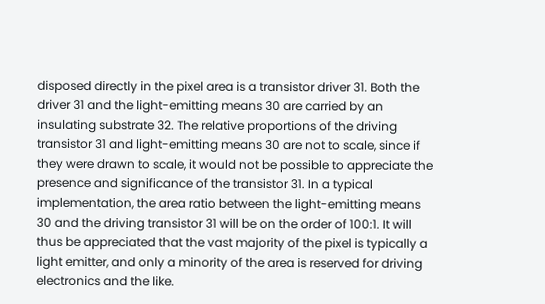disposed directly in the pixel area is a transistor driver 31. Both the driver 31 and the light-emitting means 30 are carried by an insulating substrate 32. The relative proportions of the driving transistor 31 and light-emitting means 30 are not to scale, since if they were drawn to scale, it would not be possible to appreciate the presence and significance of the transistor 31. In a typical implementation, the area ratio between the light-emitting means 30 and the driving transistor 31 will be on the order of 100:1. It will thus be appreciated that the vast majority of the pixel is typically a light emitter, and only a minority of the area is reserved for driving electronics and the like.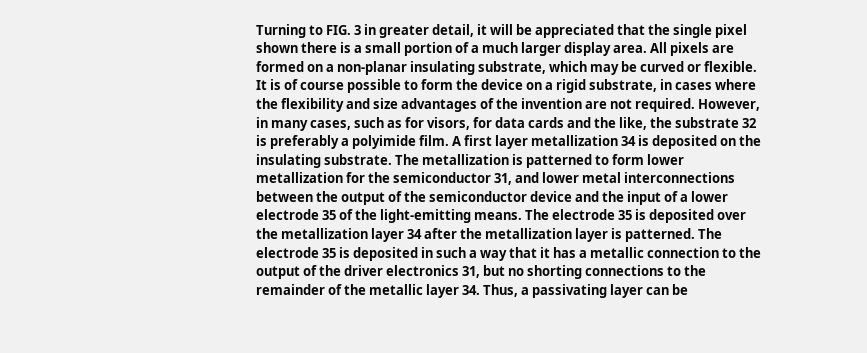Turning to FIG. 3 in greater detail, it will be appreciated that the single pixel shown there is a small portion of a much larger display area. All pixels are formed on a non-planar insulating substrate, which may be curved or flexible. It is of course possible to form the device on a rigid substrate, in cases where the flexibility and size advantages of the invention are not required. However, in many cases, such as for visors, for data cards and the like, the substrate 32 is preferably a polyimide film. A first layer metallization 34 is deposited on the insulating substrate. The metallization is patterned to form lower metallization for the semiconductor 31, and lower metal interconnections between the output of the semiconductor device and the input of a lower electrode 35 of the light-emitting means. The electrode 35 is deposited over the metallization layer 34 after the metallization layer is patterned. The electrode 35 is deposited in such a way that it has a metallic connection to the output of the driver electronics 31, but no shorting connections to the remainder of the metallic layer 34. Thus, a passivating layer can be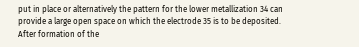put in place or alternatively the pattern for the lower metallization 34 can provide a large open space on which the electrode 35 is to be deposited. After formation of the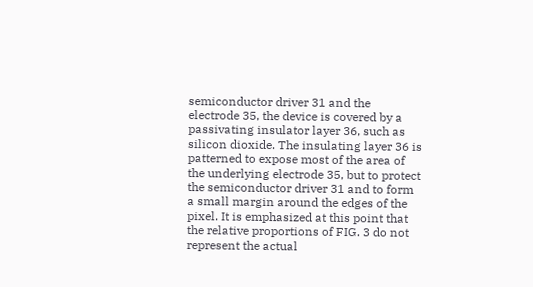semiconductor driver 31 and the electrode 35, the device is covered by a passivating insulator layer 36, such as silicon dioxide. The insulating layer 36 is patterned to expose most of the area of the underlying electrode 35, but to protect the semiconductor driver 31 and to form a small margin around the edges of the pixel. It is emphasized at this point that the relative proportions of FIG. 3 do not represent the actual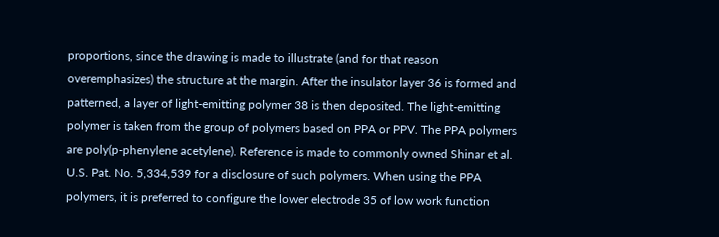proportions, since the drawing is made to illustrate (and for that reason overemphasizes) the structure at the margin. After the insulator layer 36 is formed and patterned, a layer of light-emitting polymer 38 is then deposited. The light-emitting polymer is taken from the group of polymers based on PPA or PPV. The PPA polymers are poly(p-phenylene acetylene). Reference is made to commonly owned Shinar et al. U.S. Pat. No. 5,334,539 for a disclosure of such polymers. When using the PPA polymers, it is preferred to configure the lower electrode 35 of low work function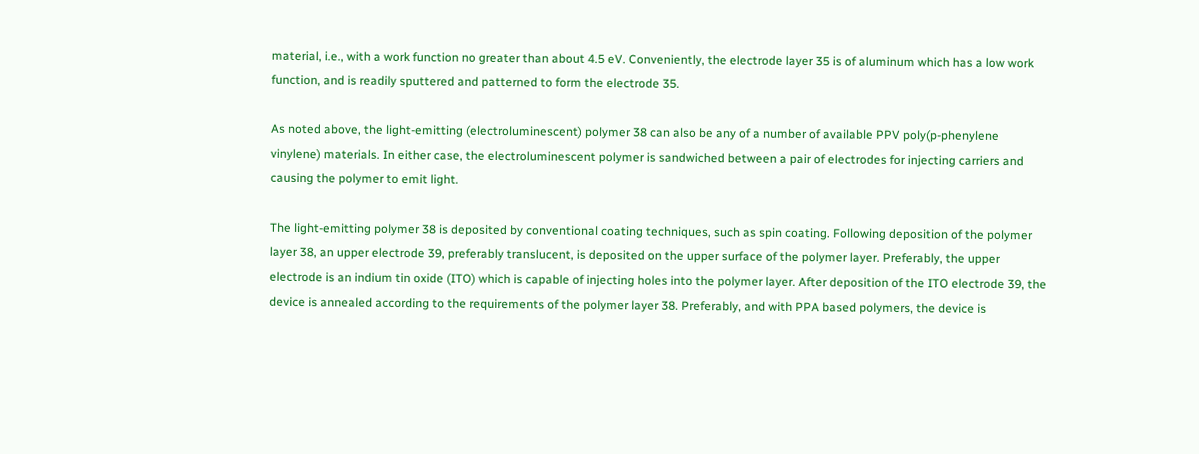material, i.e., with a work function no greater than about 4.5 eV. Conveniently, the electrode layer 35 is of aluminum which has a low work function, and is readily sputtered and patterned to form the electrode 35.

As noted above, the light-emitting (electroluminescent) polymer 38 can also be any of a number of available PPV poly(p-phenylene vinylene) materials. In either case, the electroluminescent polymer is sandwiched between a pair of electrodes for injecting carriers and causing the polymer to emit light.

The light-emitting polymer 38 is deposited by conventional coating techniques, such as spin coating. Following deposition of the polymer layer 38, an upper electrode 39, preferably translucent, is deposited on the upper surface of the polymer layer. Preferably, the upper electrode is an indium tin oxide (ITO) which is capable of injecting holes into the polymer layer. After deposition of the ITO electrode 39, the device is annealed according to the requirements of the polymer layer 38. Preferably, and with PPA based polymers, the device is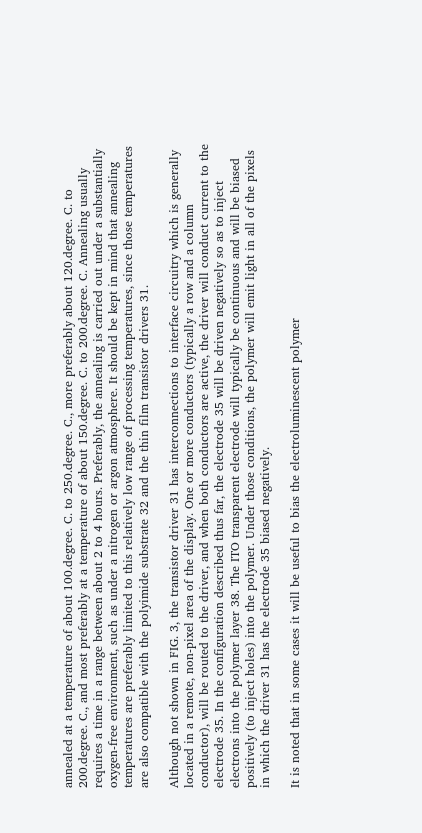annealed at a temperature of about 100.degree. C. to 250.degree. C., more preferably about 120.degree. C. to 200.degree. C., and most preferably at a temperature of about 150.degree. C. to 200.degree. C. Annealing usually requires a time in a range between about 2 to 4 hours. Preferably, the annealing is carried out under a substantially oxygen-free environment, such as under a nitrogen or argon atmosphere. It should be kept in mind that annealing temperatures are preferably limited to this relatively low range of processing temperatures, since those temperatures are also compatible with the polyimide substrate 32 and the thin film transistor drivers 31.

Although not shown in FIG. 3, the transistor driver 31 has interconnections to interface circuitry which is generally located in a remote, non-pixel area of the display. One or more conductors (typically a row and a column conductor), will be routed to the driver, and when both conductors are active, the driver will conduct current to the electrode 35. In the configuration described thus far, the electrode 35 will be driven negatively so as to inject electrons into the polymer layer 38. The ITO transparent electrode will typically be continuous and will be biased positively (to inject holes) into the polymer. Under those conditions, the polymer will emit light in all of the pixels in which the driver 31 has the electrode 35 biased negatively.

It is noted that in some cases it will be useful to bias the electroluminescent polymer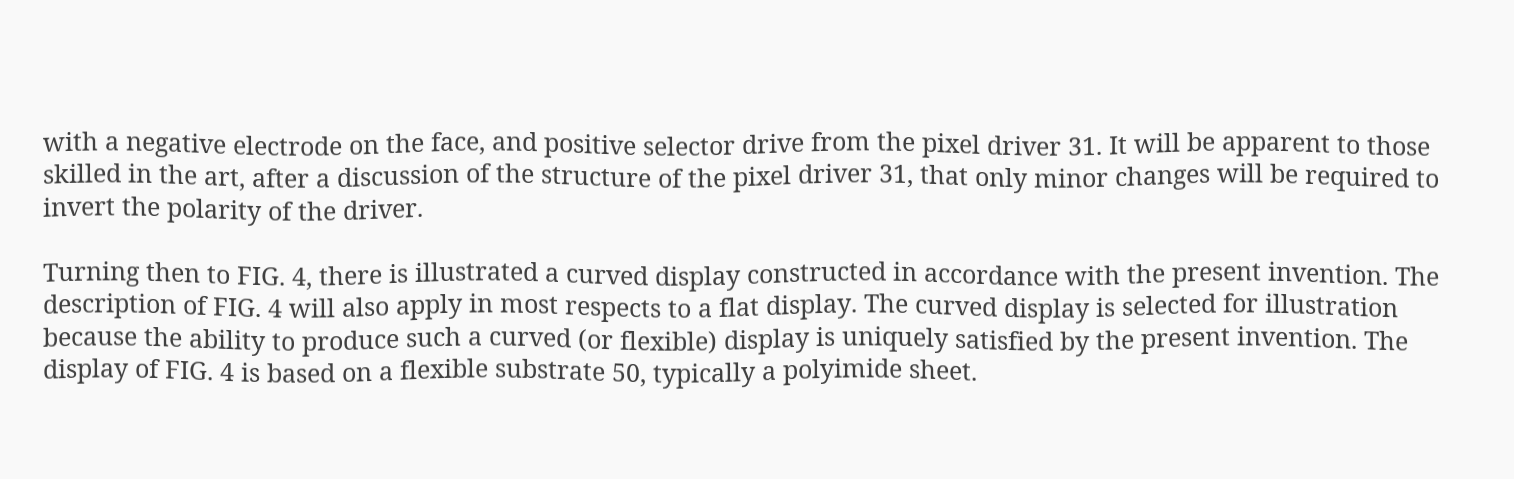with a negative electrode on the face, and positive selector drive from the pixel driver 31. It will be apparent to those skilled in the art, after a discussion of the structure of the pixel driver 31, that only minor changes will be required to invert the polarity of the driver.

Turning then to FIG. 4, there is illustrated a curved display constructed in accordance with the present invention. The description of FIG. 4 will also apply in most respects to a flat display. The curved display is selected for illustration because the ability to produce such a curved (or flexible) display is uniquely satisfied by the present invention. The display of FIG. 4 is based on a flexible substrate 50, typically a polyimide sheet.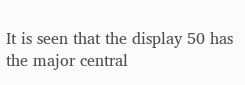It is seen that the display 50 has the major central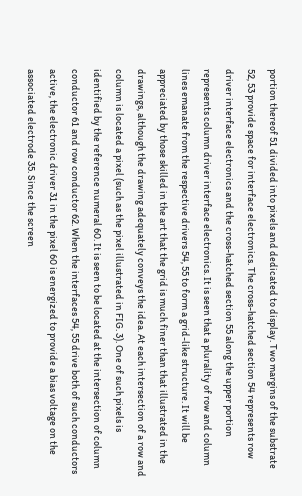portion thereof 51 divided into pixels and dedicated to display. Two margins of the substrate 52, 53 provide space for interface electronics. The cross-hatched section 54 represents row driver interface electronics and the cross-hatched section 55 along the upper portion represents column driver interface electronics. It is seen that a plurality of row and column lines emanate from the respective drivers 54, 55 to form a grid-like structure. It will be appreciated by those skilled in the art that the grid is much finer than that illustrated in the drawings, although the drawing adequately conveys the idea. At each intersection of a row and column is located a pixel (such as the pixel illustrated in FIG. 3). One of such pixels is identified by the reference numeral 60. It is seen to be located at the intersection of column conductor 61 and row conductor 62. When the interfaces 54, 55 drive both of such conductors active, the electronic driver 31 in the pixel 60 is energized to provide a bias voltage on the associated electrode 35. Since the screen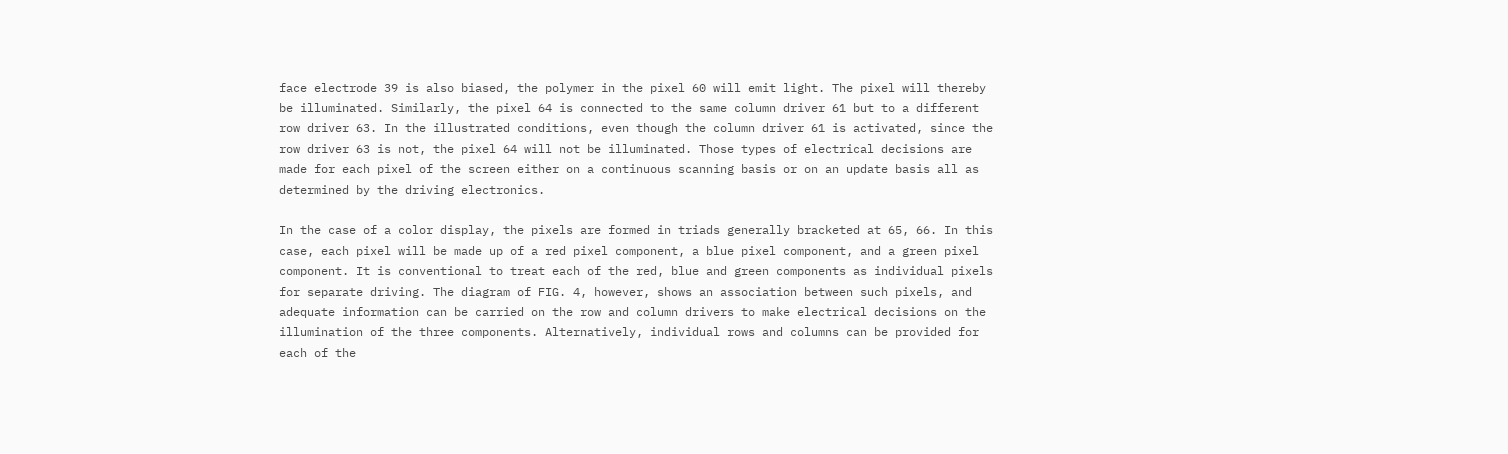face electrode 39 is also biased, the polymer in the pixel 60 will emit light. The pixel will thereby be illuminated. Similarly, the pixel 64 is connected to the same column driver 61 but to a different row driver 63. In the illustrated conditions, even though the column driver 61 is activated, since the row driver 63 is not, the pixel 64 will not be illuminated. Those types of electrical decisions are made for each pixel of the screen either on a continuous scanning basis or on an update basis all as determined by the driving electronics.

In the case of a color display, the pixels are formed in triads generally bracketed at 65, 66. In this case, each pixel will be made up of a red pixel component, a blue pixel component, and a green pixel component. It is conventional to treat each of the red, blue and green components as individual pixels for separate driving. The diagram of FIG. 4, however, shows an association between such pixels, and adequate information can be carried on the row and column drivers to make electrical decisions on the illumination of the three components. Alternatively, individual rows and columns can be provided for each of the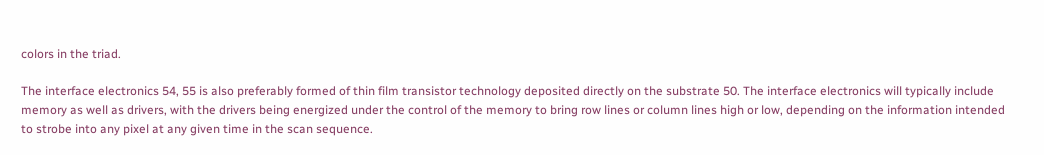colors in the triad.

The interface electronics 54, 55 is also preferably formed of thin film transistor technology deposited directly on the substrate 50. The interface electronics will typically include memory as well as drivers, with the drivers being energized under the control of the memory to bring row lines or column lines high or low, depending on the information intended to strobe into any pixel at any given time in the scan sequence.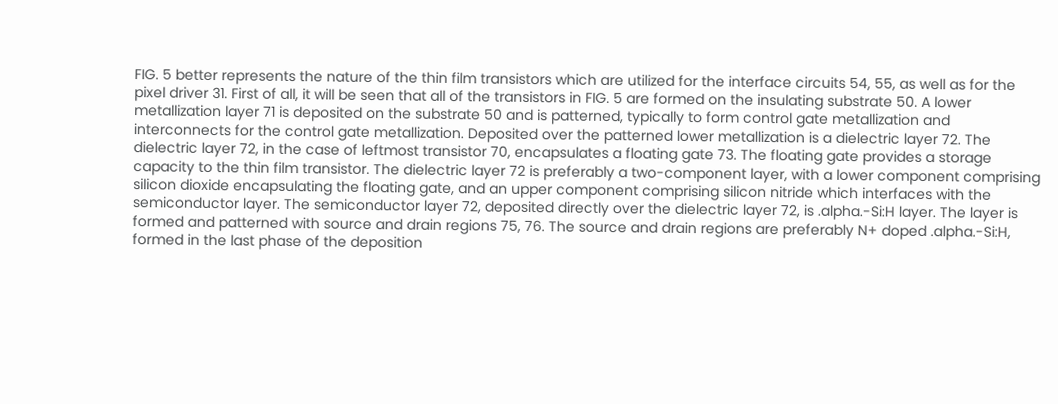FIG. 5 better represents the nature of the thin film transistors which are utilized for the interface circuits 54, 55, as well as for the pixel driver 31. First of all, it will be seen that all of the transistors in FIG. 5 are formed on the insulating substrate 50. A lower metallization layer 71 is deposited on the substrate 50 and is patterned, typically to form control gate metallization and interconnects for the control gate metallization. Deposited over the patterned lower metallization is a dielectric layer 72. The dielectric layer 72, in the case of leftmost transistor 70, encapsulates a floating gate 73. The floating gate provides a storage capacity to the thin film transistor. The dielectric layer 72 is preferably a two-component layer, with a lower component comprising silicon dioxide encapsulating the floating gate, and an upper component comprising silicon nitride which interfaces with the semiconductor layer. The semiconductor layer 72, deposited directly over the dielectric layer 72, is .alpha.-Si:H layer. The layer is formed and patterned with source and drain regions 75, 76. The source and drain regions are preferably N+ doped .alpha.-Si:H, formed in the last phase of the deposition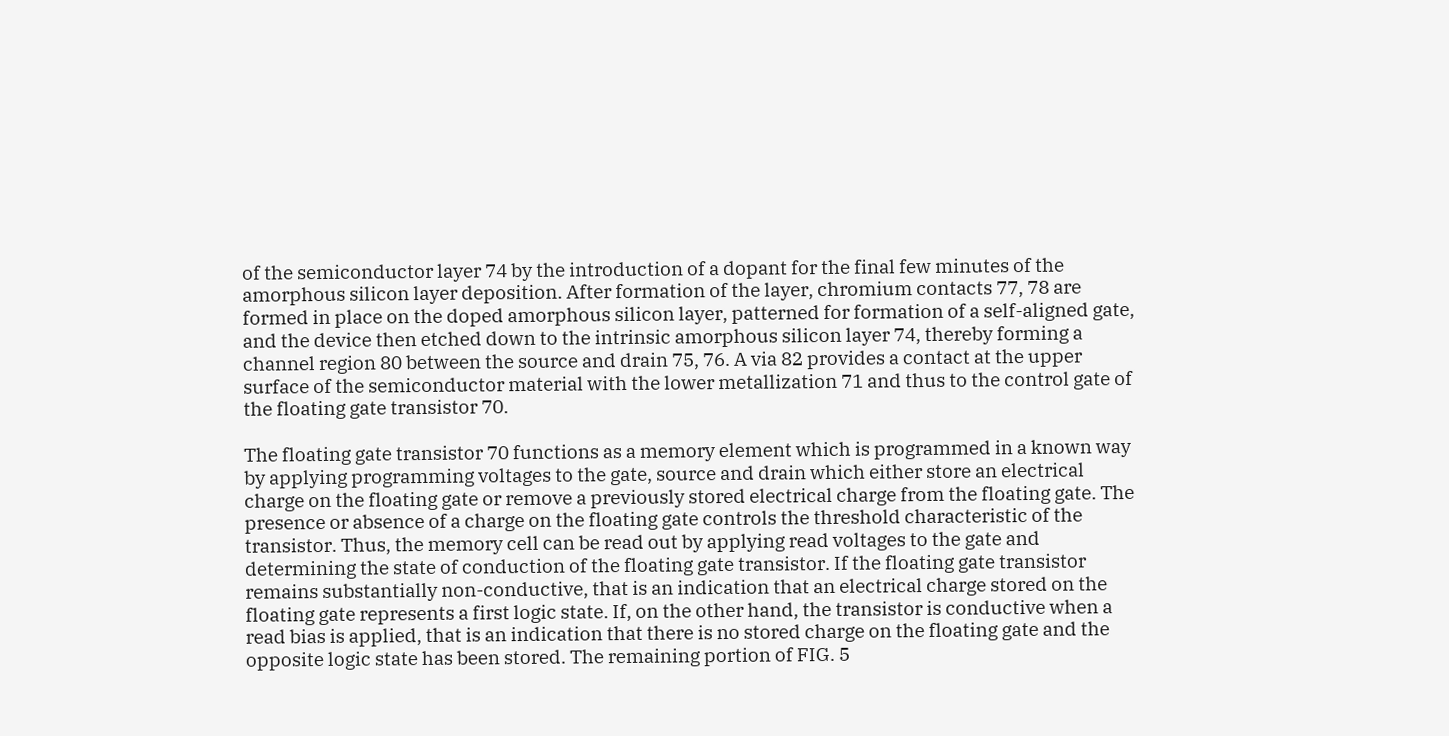of the semiconductor layer 74 by the introduction of a dopant for the final few minutes of the amorphous silicon layer deposition. After formation of the layer, chromium contacts 77, 78 are formed in place on the doped amorphous silicon layer, patterned for formation of a self-aligned gate, and the device then etched down to the intrinsic amorphous silicon layer 74, thereby forming a channel region 80 between the source and drain 75, 76. A via 82 provides a contact at the upper surface of the semiconductor material with the lower metallization 71 and thus to the control gate of the floating gate transistor 70.

The floating gate transistor 70 functions as a memory element which is programmed in a known way by applying programming voltages to the gate, source and drain which either store an electrical charge on the floating gate or remove a previously stored electrical charge from the floating gate. The presence or absence of a charge on the floating gate controls the threshold characteristic of the transistor. Thus, the memory cell can be read out by applying read voltages to the gate and determining the state of conduction of the floating gate transistor. If the floating gate transistor remains substantially non-conductive, that is an indication that an electrical charge stored on the floating gate represents a first logic state. If, on the other hand, the transistor is conductive when a read bias is applied, that is an indication that there is no stored charge on the floating gate and the opposite logic state has been stored. The remaining portion of FIG. 5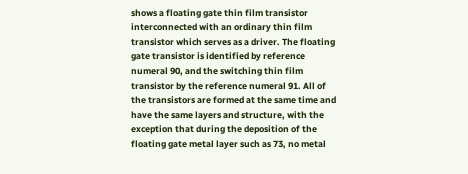shows a floating gate thin film transistor interconnected with an ordinary thin film transistor which serves as a driver. The floating gate transistor is identified by reference numeral 90, and the switching thin film transistor by the reference numeral 91. All of the transistors are formed at the same time and have the same layers and structure, with the exception that during the deposition of the floating gate metal layer such as 73, no metal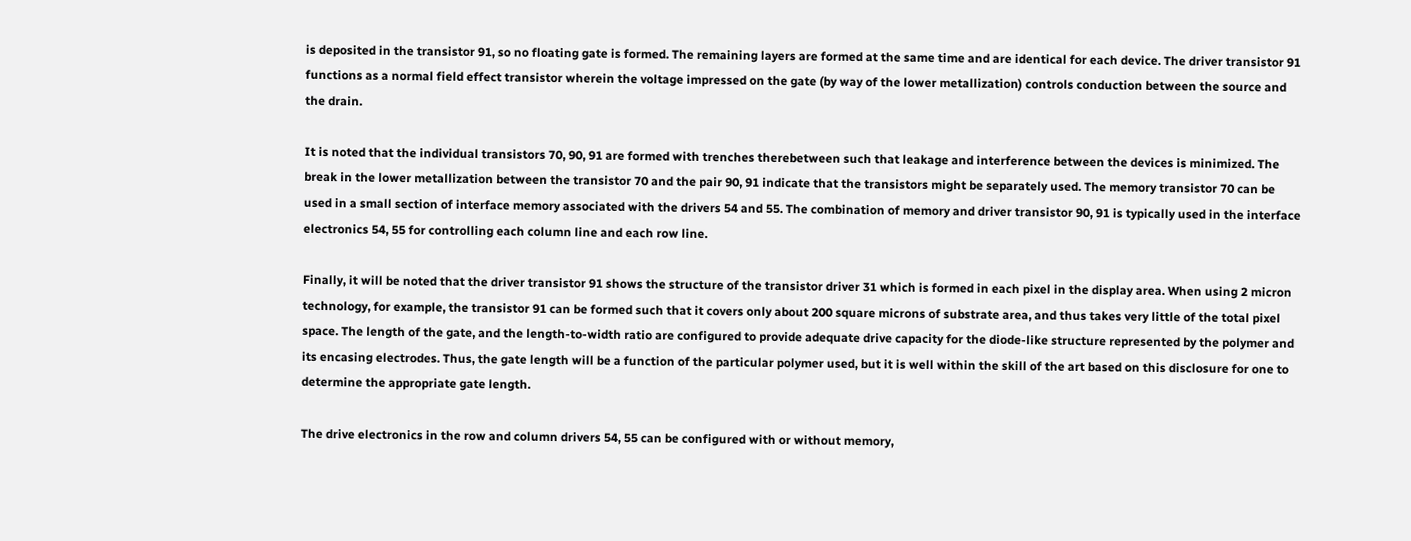is deposited in the transistor 91, so no floating gate is formed. The remaining layers are formed at the same time and are identical for each device. The driver transistor 91 functions as a normal field effect transistor wherein the voltage impressed on the gate (by way of the lower metallization) controls conduction between the source and the drain.

It is noted that the individual transistors 70, 90, 91 are formed with trenches therebetween such that leakage and interference between the devices is minimized. The break in the lower metallization between the transistor 70 and the pair 90, 91 indicate that the transistors might be separately used. The memory transistor 70 can be used in a small section of interface memory associated with the drivers 54 and 55. The combination of memory and driver transistor 90, 91 is typically used in the interface electronics 54, 55 for controlling each column line and each row line.

Finally, it will be noted that the driver transistor 91 shows the structure of the transistor driver 31 which is formed in each pixel in the display area. When using 2 micron technology, for example, the transistor 91 can be formed such that it covers only about 200 square microns of substrate area, and thus takes very little of the total pixel space. The length of the gate, and the length-to-width ratio are configured to provide adequate drive capacity for the diode-like structure represented by the polymer and its encasing electrodes. Thus, the gate length will be a function of the particular polymer used, but it is well within the skill of the art based on this disclosure for one to determine the appropriate gate length.

The drive electronics in the row and column drivers 54, 55 can be configured with or without memory,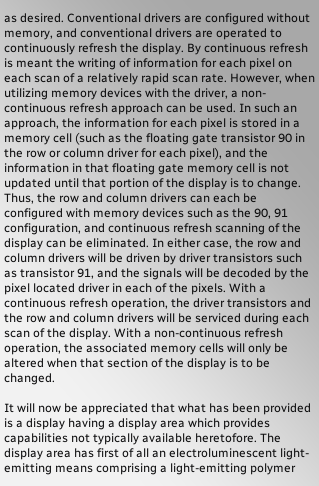as desired. Conventional drivers are configured without memory, and conventional drivers are operated to continuously refresh the display. By continuous refresh is meant the writing of information for each pixel on each scan of a relatively rapid scan rate. However, when utilizing memory devices with the driver, a non-continuous refresh approach can be used. In such an approach, the information for each pixel is stored in a memory cell (such as the floating gate transistor 90 in the row or column driver for each pixel), and the information in that floating gate memory cell is not updated until that portion of the display is to change. Thus, the row and column drivers can each be configured with memory devices such as the 90, 91 configuration, and continuous refresh scanning of the display can be eliminated. In either case, the row and column drivers will be driven by driver transistors such as transistor 91, and the signals will be decoded by the pixel located driver in each of the pixels. With a continuous refresh operation, the driver transistors and the row and column drivers will be serviced during each scan of the display. With a non-continuous refresh operation, the associated memory cells will only be altered when that section of the display is to be changed.

It will now be appreciated that what has been provided is a display having a display area which provides capabilities not typically available heretofore. The display area has first of all an electroluminescent light-emitting means comprising a light-emitting polymer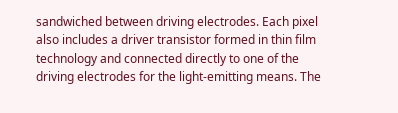sandwiched between driving electrodes. Each pixel also includes a driver transistor formed in thin film technology and connected directly to one of the driving electrodes for the light-emitting means. The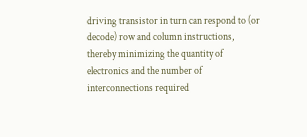driving transistor in turn can respond to (or decode) row and column instructions, thereby minimizing the quantity of electronics and the number of interconnections required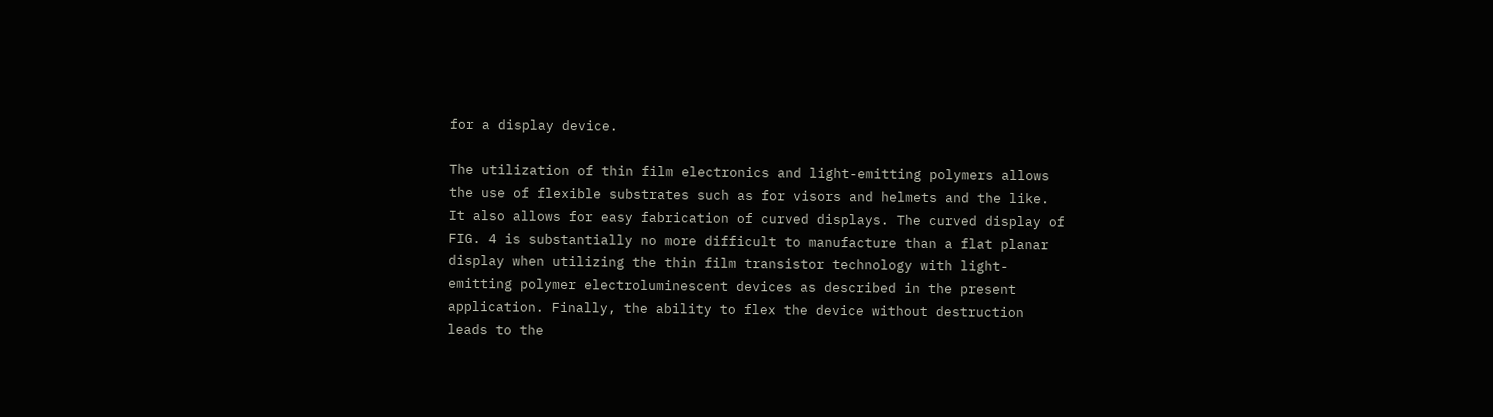for a display device.

The utilization of thin film electronics and light-emitting polymers allows the use of flexible substrates such as for visors and helmets and the like. It also allows for easy fabrication of curved displays. The curved display of FIG. 4 is substantially no more difficult to manufacture than a flat planar display when utilizing the thin film transistor technology with light-emitting polymer electroluminescent devices as described in the present application. Finally, the ability to flex the device without destruction leads to the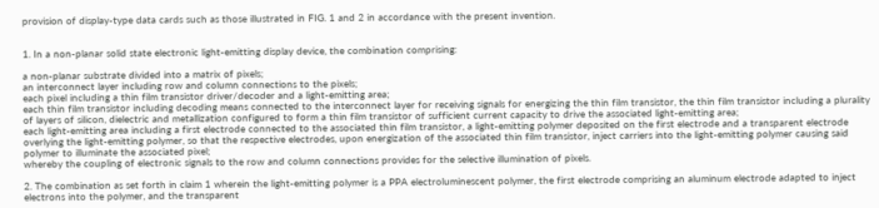provision of display-type data cards such as those illustrated in FIG. 1 and 2 in accordance with the present invention.


1. In a non-planar solid state electronic light-emitting display device, the combination comprising:

a non-planar substrate divided into a matrix of pixels;
an interconnect layer including row and column connections to the pixels;
each pixel including a thin film transistor driver/decoder and a light-emitting area;
each thin film transistor including decoding means connected to the interconnect layer for receiving signals for energizing the thin film transistor, the thin film transistor including a plurality of layers of silicon, dielectric and metallization configured to form a thin film transistor of sufficient current capacity to drive the associated light-emitting area;
each light-emitting area including a first electrode connected to the associated thin film transistor, a light-emitting polymer deposited on the first electrode and a transparent electrode overlying the light-emitting polymer, so that the respective electrodes, upon energization of the associated thin film transistor, inject carriers into the light-emitting polymer causing said polymer to illuminate the associated pixel;
whereby the coupling of electronic signals to the row and column connections provides for the selective illumination of pixels.

2. The combination as set forth in claim 1 wherein the light-emitting polymer is a PPA electroluminescent polymer, the first electrode comprising an aluminum electrode adapted to inject electrons into the polymer, and the transparent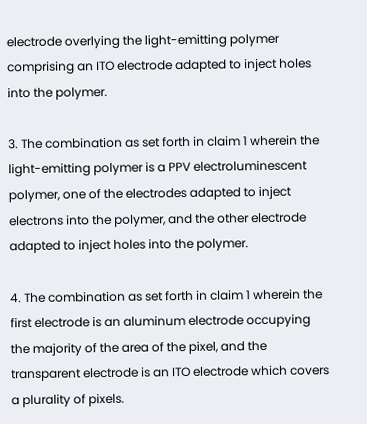electrode overlying the light-emitting polymer comprising an ITO electrode adapted to inject holes into the polymer.

3. The combination as set forth in claim 1 wherein the light-emitting polymer is a PPV electroluminescent polymer, one of the electrodes adapted to inject electrons into the polymer, and the other electrode adapted to inject holes into the polymer.

4. The combination as set forth in claim 1 wherein the first electrode is an aluminum electrode occupying the majority of the area of the pixel, and the transparent electrode is an ITO electrode which covers a plurality of pixels.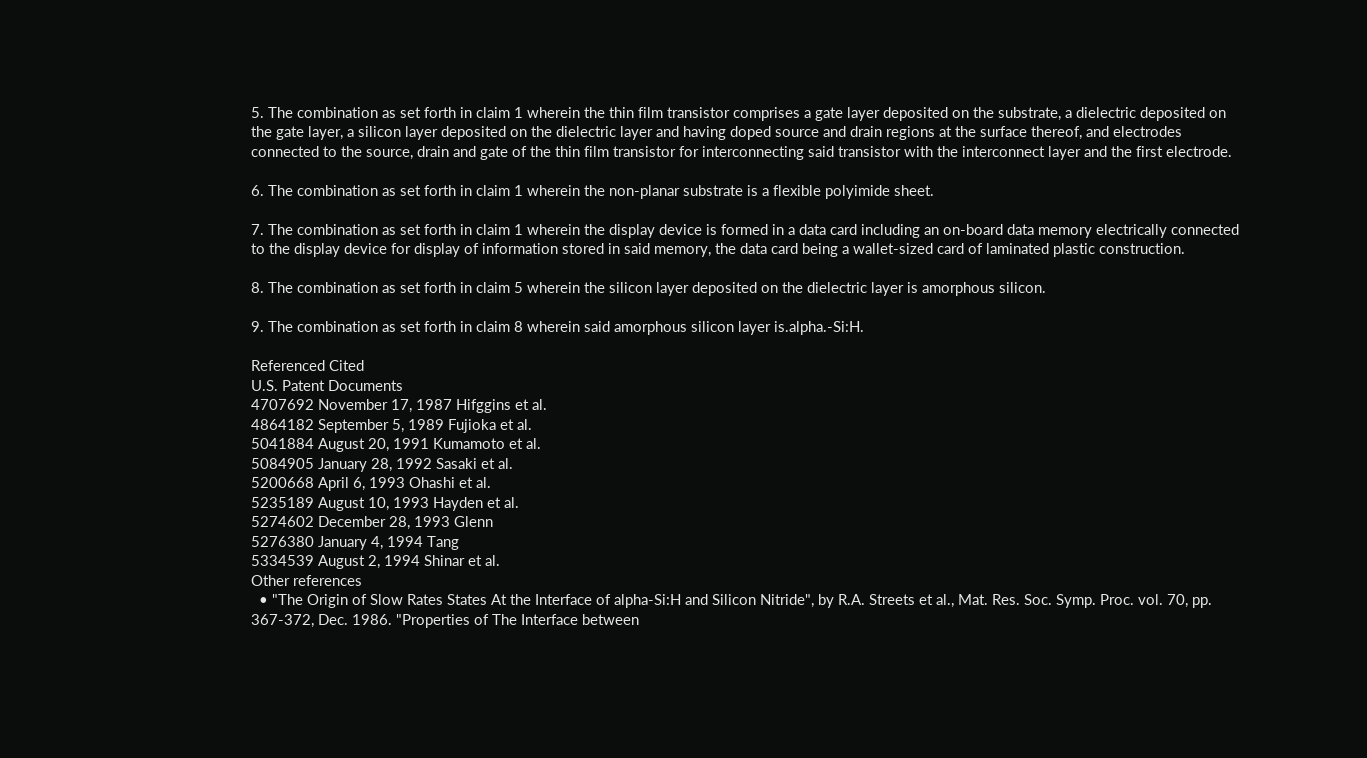5. The combination as set forth in claim 1 wherein the thin film transistor comprises a gate layer deposited on the substrate, a dielectric deposited on the gate layer, a silicon layer deposited on the dielectric layer and having doped source and drain regions at the surface thereof, and electrodes connected to the source, drain and gate of the thin film transistor for interconnecting said transistor with the interconnect layer and the first electrode.

6. The combination as set forth in claim 1 wherein the non-planar substrate is a flexible polyimide sheet.

7. The combination as set forth in claim 1 wherein the display device is formed in a data card including an on-board data memory electrically connected to the display device for display of information stored in said memory, the data card being a wallet-sized card of laminated plastic construction.

8. The combination as set forth in claim 5 wherein the silicon layer deposited on the dielectric layer is amorphous silicon.

9. The combination as set forth in claim 8 wherein said amorphous silicon layer is.alpha.-Si:H.

Referenced Cited
U.S. Patent Documents
4707692 November 17, 1987 Hifggins et al.
4864182 September 5, 1989 Fujioka et al.
5041884 August 20, 1991 Kumamoto et al.
5084905 January 28, 1992 Sasaki et al.
5200668 April 6, 1993 Ohashi et al.
5235189 August 10, 1993 Hayden et al.
5274602 December 28, 1993 Glenn
5276380 January 4, 1994 Tang
5334539 August 2, 1994 Shinar et al.
Other references
  • "The Origin of Slow Rates States At the Interface of alpha-Si:H and Silicon Nitride", by R.A. Streets et al., Mat. Res. Soc. Symp. Proc. vol. 70, pp. 367-372, Dec. 1986. "Properties of The Interface between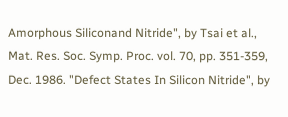Amorphous Siliconand Nitride", by Tsai et al., Mat. Res. Soc. Symp. Proc. vol. 70, pp. 351-359, Dec. 1986. "Defect States In Silicon Nitride", by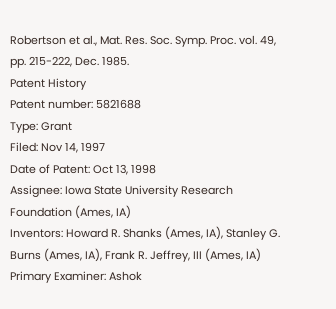Robertson et al., Mat. Res. Soc. Symp. Proc. vol. 49, pp. 215-222, Dec. 1985.
Patent History
Patent number: 5821688
Type: Grant
Filed: Nov 14, 1997
Date of Patent: Oct 13, 1998
Assignee: Iowa State University Research Foundation (Ames, IA)
Inventors: Howard R. Shanks (Ames, IA), Stanley G. Burns (Ames, IA), Frank R. Jeffrey, III (Ames, IA)
Primary Examiner: Ashok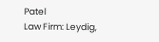Patel
Law Firm: Leydig,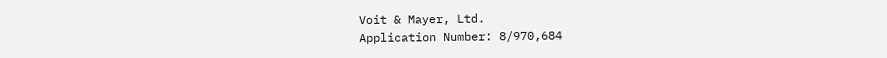Voit & Mayer, Ltd.
Application Number: 8/970,684